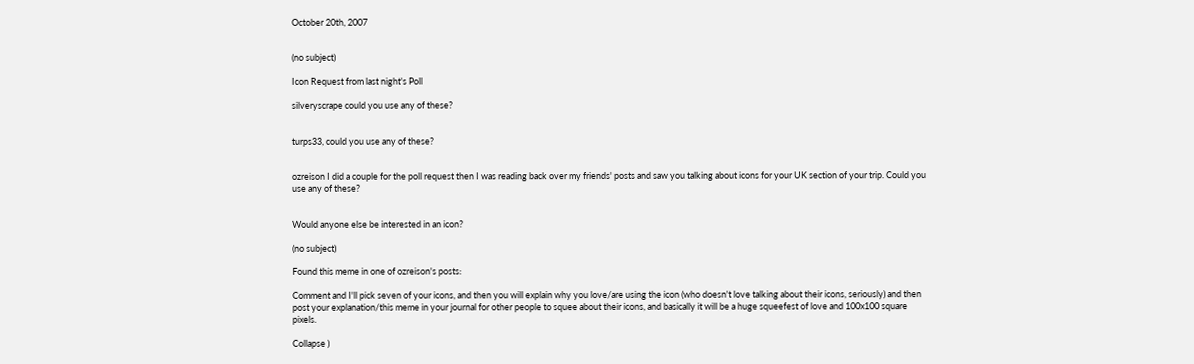October 20th, 2007


(no subject)

Icon Request from last night's Poll

silveryscrape could you use any of these?


turps33, could you use any of these?


ozreison I did a couple for the poll request then I was reading back over my friends' posts and saw you talking about icons for your UK section of your trip. Could you use any of these?


Would anyone else be interested in an icon?

(no subject)

Found this meme in one of ozreison's posts:

Comment and I'll pick seven of your icons, and then you will explain why you love/are using the icon (who doesn't love talking about their icons, seriously) and then post your explanation/this meme in your journal for other people to squee about their icons, and basically it will be a huge squeefest of love and 100x100 square pixels.

Collapse )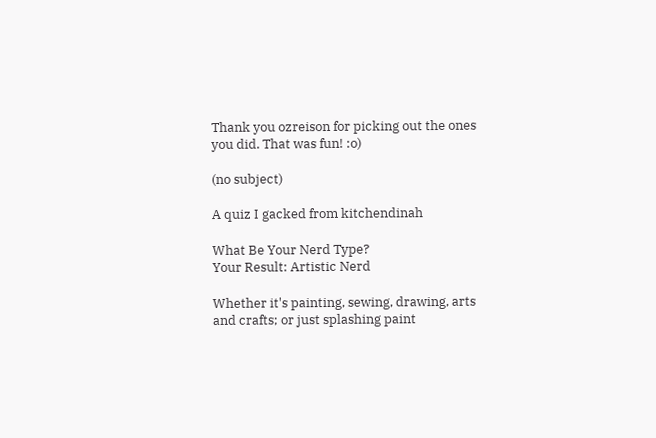Thank you ozreison for picking out the ones you did. That was fun! :o)

(no subject)

A quiz I gacked from kitchendinah

What Be Your Nerd Type?
Your Result: Artistic Nerd

Whether it's painting, sewing, drawing, arts and crafts; or just splashing paint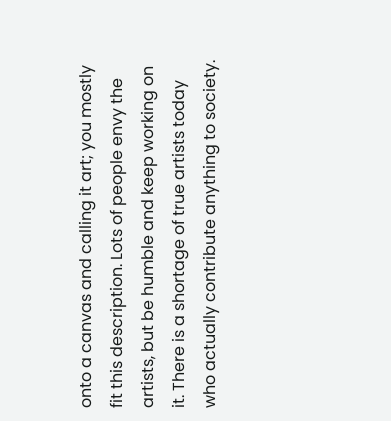onto a canvas and calling it art; you mostly fit this description. Lots of people envy the artists, but be humble and keep working on it. There is a shortage of true artists today who actually contribute anything to society.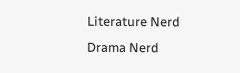Literature Nerd
Drama Nerd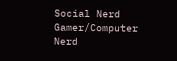Social Nerd
Gamer/Computer Nerd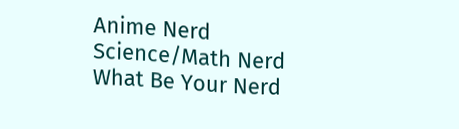Anime Nerd
Science/Math Nerd
What Be Your Nerd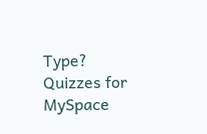Type?
Quizzes for MySpace